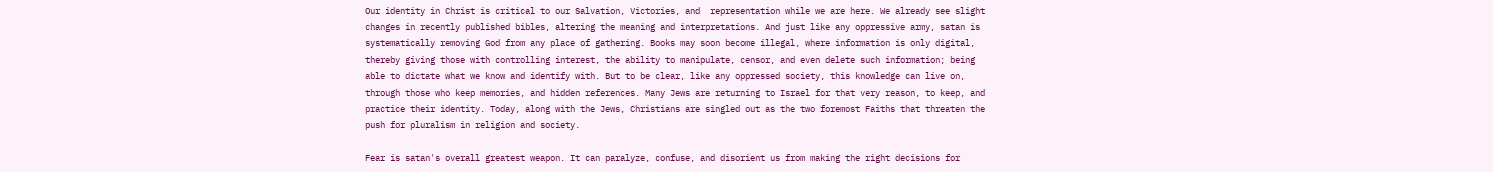Our identity in Christ is critical to our Salvation, Victories, and  representation while we are here. We already see slight changes in recently published bibles, altering the meaning and interpretations. And just like any oppressive army, satan is systematically removing God from any place of gathering. Books may soon become illegal, where information is only digital, thereby giving those with controlling interest, the ability to manipulate, censor, and even delete such information; being able to dictate what we know and identify with. But to be clear, like any oppressed society, this knowledge can live on, through those who keep memories, and hidden references. Many Jews are returning to Israel for that very reason, to keep, and practice their identity. Today, along with the Jews, Christians are singled out as the two foremost Faiths that threaten the push for pluralism in religion and society.

Fear is satan's overall greatest weapon. It can paralyze, confuse, and disorient us from making the right decisions for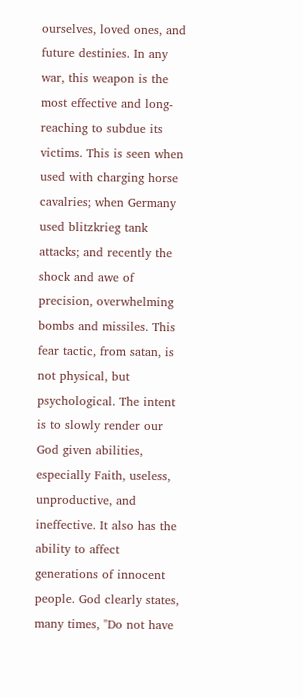ourselves, loved ones, and future destinies. In any war, this weapon is the most effective and long-reaching to subdue its victims. This is seen when used with charging horse cavalries; when Germany used blitzkrieg tank attacks; and recently the shock and awe of precision, overwhelming bombs and missiles. This fear tactic, from satan, is not physical, but psychological. The intent is to slowly render our God given abilities, especially Faith, useless, unproductive, and ineffective. It also has the ability to affect generations of innocent people. God clearly states, many times, "Do not have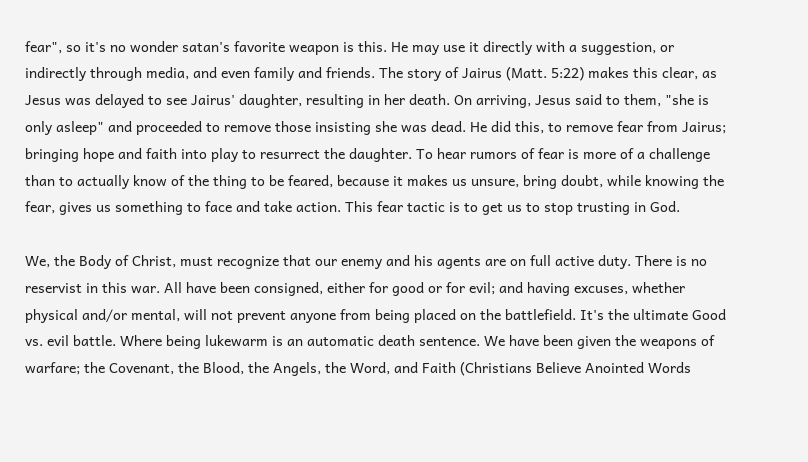fear", so it's no wonder satan's favorite weapon is this. He may use it directly with a suggestion, or indirectly through media, and even family and friends. The story of Jairus (Matt. 5:22) makes this clear, as Jesus was delayed to see Jairus' daughter, resulting in her death. On arriving, Jesus said to them, "she is only asleep" and proceeded to remove those insisting she was dead. He did this, to remove fear from Jairus; bringing hope and faith into play to resurrect the daughter. To hear rumors of fear is more of a challenge than to actually know of the thing to be feared, because it makes us unsure, bring doubt, while knowing the fear, gives us something to face and take action. This fear tactic is to get us to stop trusting in God.

We, the Body of Christ, must recognize that our enemy and his agents are on full active duty. There is no reservist in this war. All have been consigned, either for good or for evil; and having excuses, whether physical and/or mental, will not prevent anyone from being placed on the battlefield. It's the ultimate Good vs. evil battle. Where being lukewarm is an automatic death sentence. We have been given the weapons of warfare; the Covenant, the Blood, the Angels, the Word, and Faith (Christians Believe Anointed Words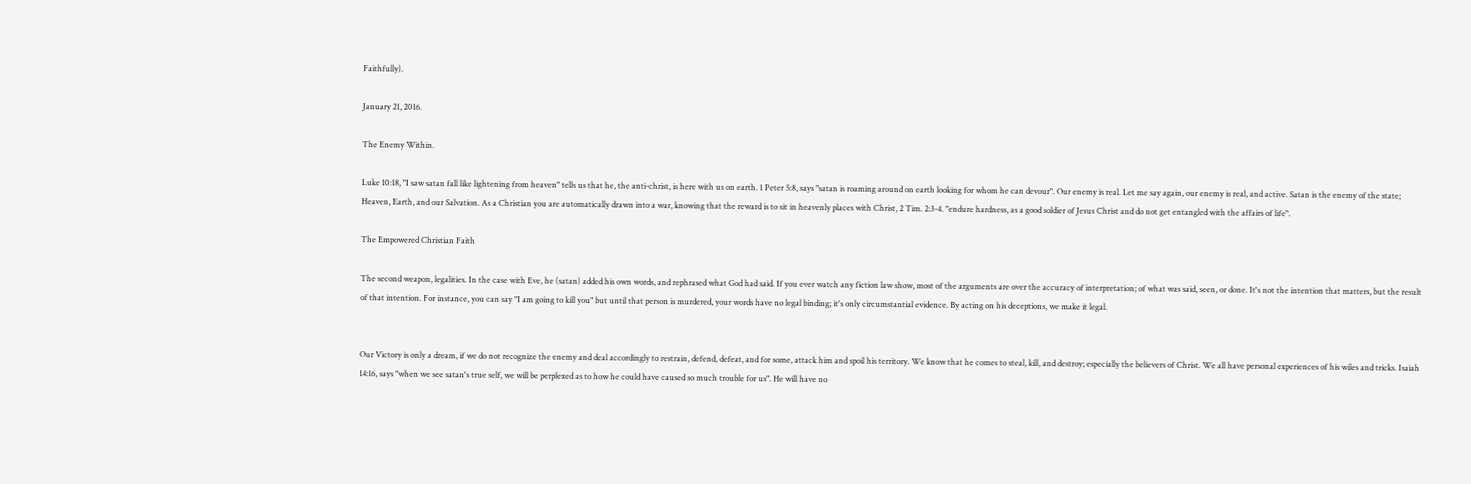Faithfully).

January 21, 2016.

The Enemy Within.

Luke 10:18, "I saw satan fall like lightening from heaven" tells us that he, the anti-christ, is here with us on earth. 1 Peter 5:8, says "satan is roaming around on earth looking for whom he can devour". Our enemy is real. Let me say again, our enemy is real, and active. Satan is the enemy of the state; Heaven, Earth, and our Salvation. As a Christian you are automatically drawn into a war, knowing that the reward is to sit in heavenly places with Christ, 2 Tim. 2:3-4. "endure hardness, as a good soldier of Jesus Christ and do not get entangled with the affairs of life".

The Empowered Christian Faith

The second weapon, legalities. In the case with Eve, he (satan) added his own words, and rephrased what God had said. If you ever watch any fiction law show, most of the arguments are over the accuracy of interpretation; of what was said, seen, or done. It's not the intention that matters, but the result of that intention. For instance, you can say "I am going to kill you" but until that person is murdered, your words have no legal binding; it's only circumstantial evidence. By acting on his deceptions, we make it legal.


Our Victory is only a dream, if we do not recognize the enemy and deal accordingly to restrain, defend, defeat, and for some, attack him and spoil his territory. We know that he comes to steal, kill, and destroy; especially the believers of Christ. We all have personal experiences of his wiles and tricks. Isaiah 14:16, says "when we see satan's true self, we will be perplexed as to how he could have caused so much trouble for us". He will have no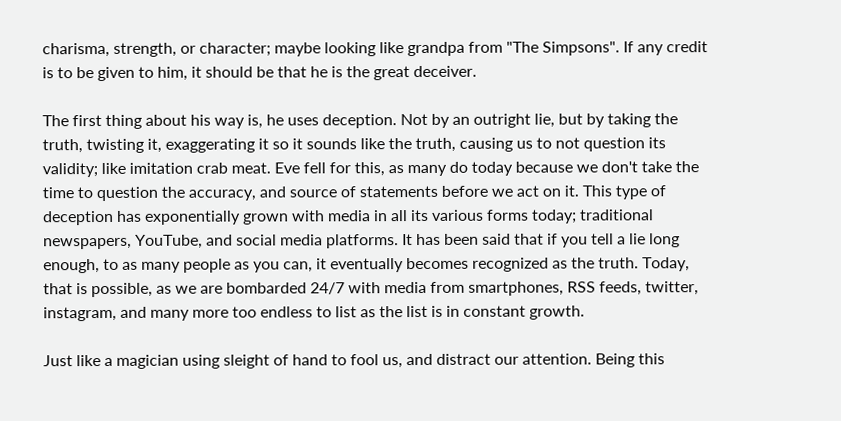charisma, strength, or character; maybe looking like grandpa from "The Simpsons". If any credit is to be given to him, it should be that he is the great deceiver.

The first thing about his way is, he uses deception. Not by an outright lie, but by taking the truth, twisting it, exaggerating it so it sounds like the truth, causing us to not question its validity; like imitation crab meat. Eve fell for this, as many do today because we don't take the time to question the accuracy, and source of statements before we act on it. This type of deception has exponentially grown with media in all its various forms today; traditional newspapers, YouTube, and social media platforms. It has been said that if you tell a lie long enough, to as many people as you can, it eventually becomes recognized as the truth. Today, that is possible, as we are bombarded 24/7 with media from smartphones, RSS feeds, twitter, instagram, and many more too endless to list as the list is in constant growth.

Just like a magician using sleight of hand to fool us, and distract our attention. Being this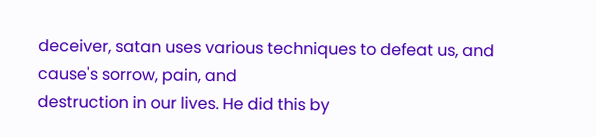deceiver, satan uses various techniques to defeat us, and cause's sorrow, pain, and
destruction in our lives. He did this by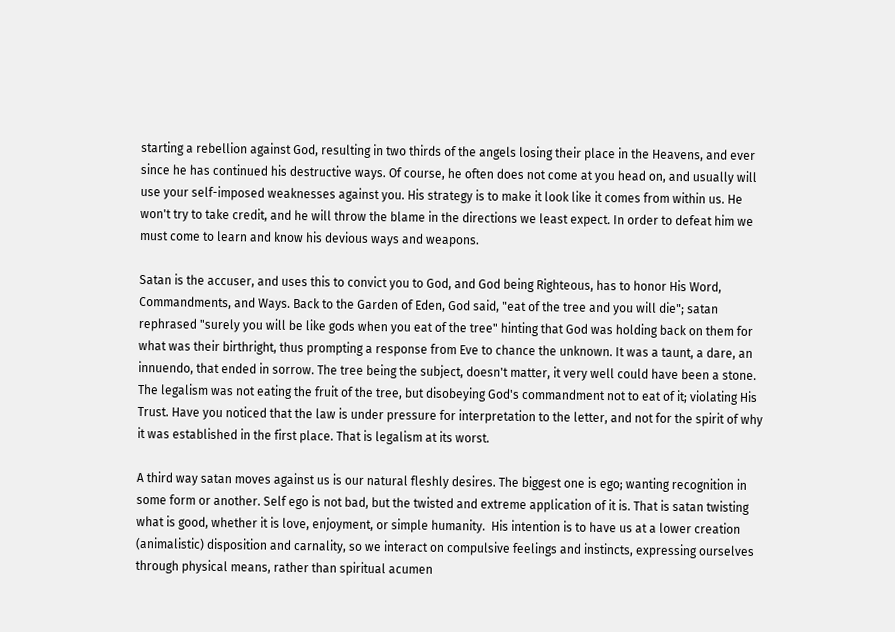starting a rebellion against God, resulting in two thirds of the angels losing their place in the Heavens, and ever since he has continued his destructive ways. Of course, he often does not come at you head on, and usually will use your self-imposed weaknesses against you. His strategy is to make it look like it comes from within us. He won't try to take credit, and he will throw the blame in the directions we least expect. In order to defeat him we must come to learn and know his devious ways and weapons.

Satan is the accuser, and uses this to convict you to God, and God being Righteous, has to honor His Word, Commandments, and Ways. Back to the Garden of Eden, God said, "eat of the tree and you will die"; satan rephrased "surely you will be like gods when you eat of the tree" hinting that God was holding back on them for what was their birthright, thus prompting a response from Eve to chance the unknown. It was a taunt, a dare, an innuendo, that ended in sorrow. The tree being the subject, doesn't matter, it very well could have been a stone. The legalism was not eating the fruit of the tree, but disobeying God's commandment not to eat of it; violating His Trust. Have you noticed that the law is under pressure for interpretation to the letter, and not for the spirit of why it was established in the first place. That is legalism at its worst.

A third way satan moves against us is our natural fleshly desires. The biggest one is ego; wanting recognition in some form or another. Self ego is not bad, but the twisted and extreme application of it is. That is satan twisting what is good, whether it is love, enjoyment, or simple humanity.  His intention is to have us at a lower creation (animalistic) disposition and carnality, so we interact on compulsive feelings and instincts, expressing ourselves through physical means, rather than spiritual acumen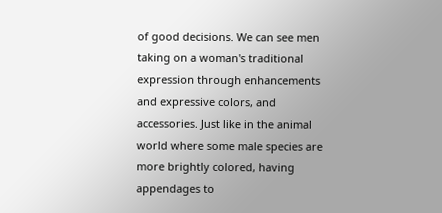of good decisions. We can see men taking on a woman's traditional expression through enhancements and expressive colors, and accessories. Just like in the animal world where some male species are more brightly colored, having appendages to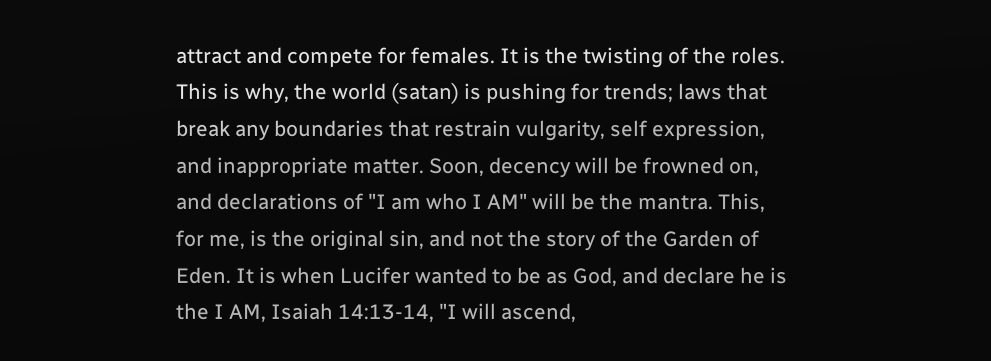attract and compete for females. It is the twisting of the roles. This is why, the world (satan) is pushing for trends; laws that break any boundaries that restrain vulgarity, self expression, and inappropriate matter. Soon, decency will be frowned on, and declarations of "I am who I AM" will be the mantra. This, for me, is the original sin, and not the story of the Garden of Eden. It is when Lucifer wanted to be as God, and declare he is the I AM, Isaiah 14:13-14, "I will ascend,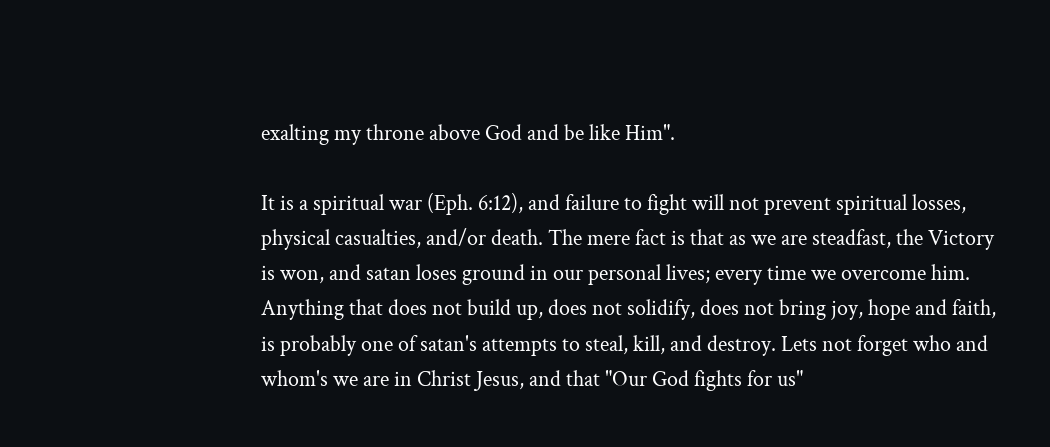exalting my throne above God and be like Him".

It is a spiritual war (Eph. 6:12), and failure to fight will not prevent spiritual losses, physical casualties, and/or death. The mere fact is that as we are steadfast, the Victory is won, and satan loses ground in our personal lives; every time we overcome him. Anything that does not build up, does not solidify, does not bring joy, hope and faith, is probably one of satan's attempts to steal, kill, and destroy. Lets not forget who and whom's we are in Christ Jesus, and that "Our God fights for us"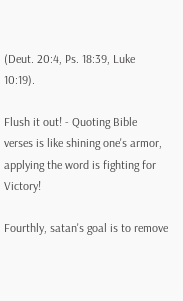(Deut. 20:4, Ps. 18:39, Luke 10:19).

Flush it out! - Quoting Bible verses is like shining one's armor, applying the word is fighting for Victory!

Fourthly, satan's goal is to remove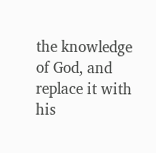the knowledge of God, and replace it with his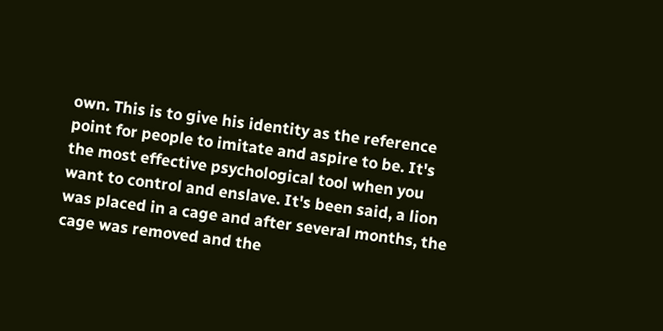own. This is to give his identity as the reference point for people to imitate and aspire to be. It's the most effective psychological tool when you want to control and enslave. It's been said, a lion was placed in a cage and after several months, the cage was removed and the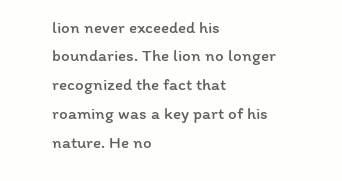lion never exceeded his boundaries. The lion no longer recognized the fact that roaming was a key part of his nature. He no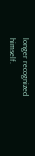longer recognized himself.